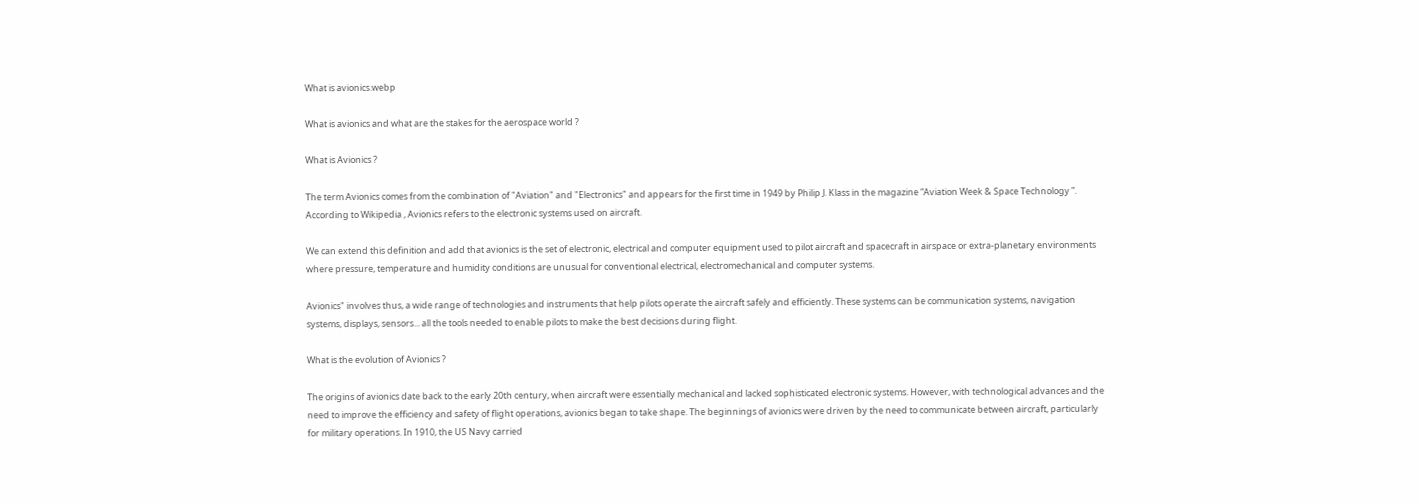What is avionics.webp

What is avionics and what are the stakes for the aerospace world ?

What is Avionics ?

The term Avionics comes from the combination of "Aviation" and "Electronics" and appears for the first time in 1949 by Philip J. Klass in the magazine “Aviation Week & Space Technology ”. According to Wikipedia , Avionics refers to the electronic systems used on aircraft.

We can extend this definition and add that avionics is the set of electronic, electrical and computer equipment used to pilot aircraft and spacecraft in airspace or extra-planetary environments where pressure, temperature and humidity conditions are unusual for conventional electrical, electromechanical and computer systems.

Avionics" involves thus, a wide range of technologies and instruments that help pilots operate the aircraft safely and efficiently. These systems can be communication systems, navigation systems, displays, sensors... all the tools needed to enable pilots to make the best decisions during flight.

What is the evolution of Avionics ?

The origins of avionics date back to the early 20th century, when aircraft were essentially mechanical and lacked sophisticated electronic systems. However, with technological advances and the need to improve the efficiency and safety of flight operations, avionics began to take shape. The beginnings of avionics were driven by the need to communicate between aircraft, particularly for military operations. In 1910, the US Navy carried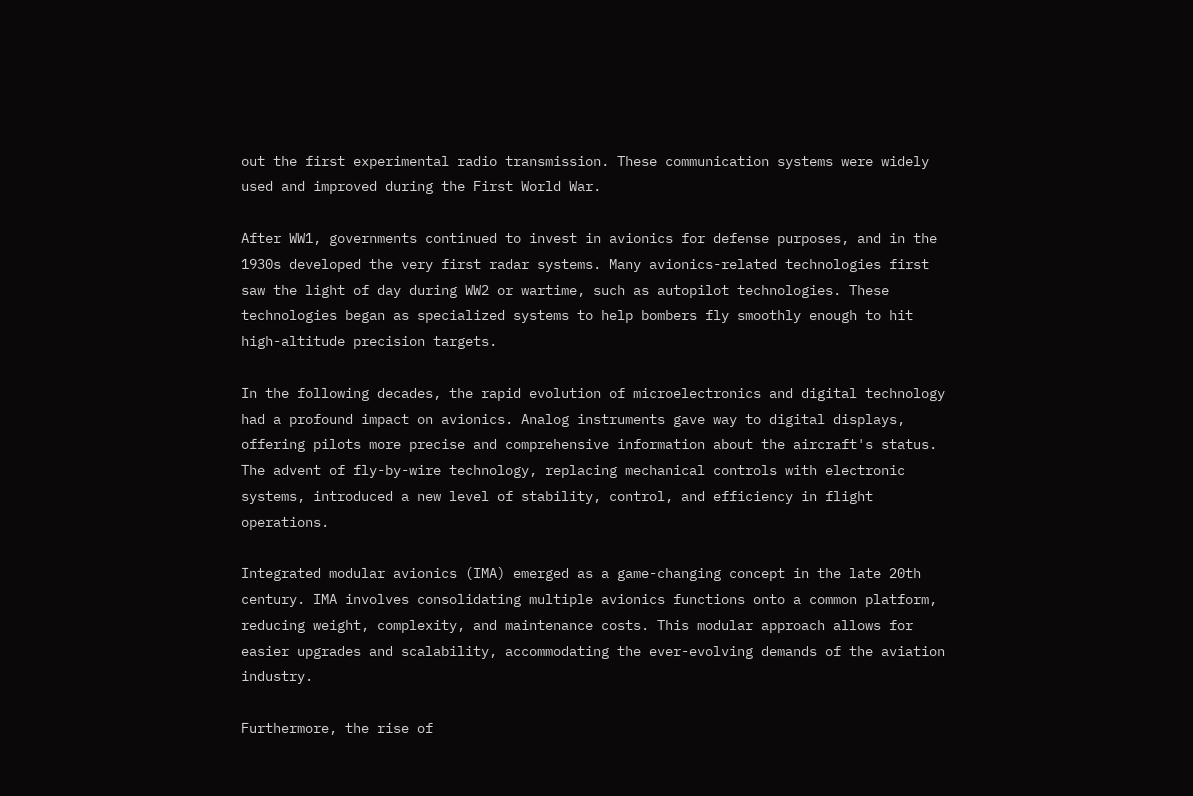out the first experimental radio transmission. These communication systems were widely used and improved during the First World War.

After WW1, governments continued to invest in avionics for defense purposes, and in the 1930s developed the very first radar systems. Many avionics-related technologies first saw the light of day during WW2 or wartime, such as autopilot technologies. These technologies began as specialized systems to help bombers fly smoothly enough to hit high-altitude precision targets.

In the following decades, the rapid evolution of microelectronics and digital technology had a profound impact on avionics. Analog instruments gave way to digital displays, offering pilots more precise and comprehensive information about the aircraft's status. The advent of fly-by-wire technology, replacing mechanical controls with electronic systems, introduced a new level of stability, control, and efficiency in flight operations.

Integrated modular avionics (IMA) emerged as a game-changing concept in the late 20th century. IMA involves consolidating multiple avionics functions onto a common platform, reducing weight, complexity, and maintenance costs. This modular approach allows for easier upgrades and scalability, accommodating the ever-evolving demands of the aviation industry.

Furthermore, the rise of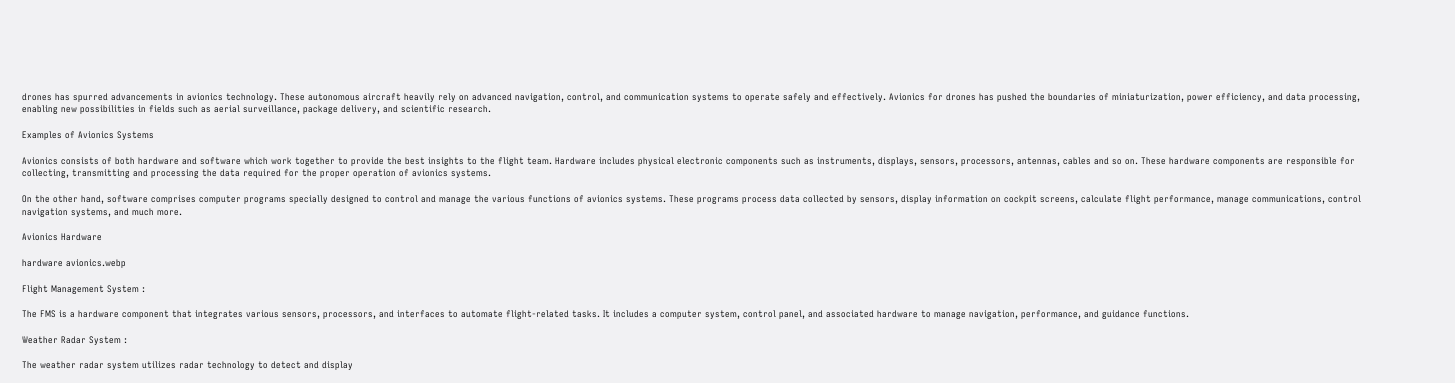drones has spurred advancements in avionics technology. These autonomous aircraft heavily rely on advanced navigation, control, and communication systems to operate safely and effectively. Avionics for drones has pushed the boundaries of miniaturization, power efficiency, and data processing, enabling new possibilities in fields such as aerial surveillance, package delivery, and scientific research.

Examples of Avionics Systems

Avionics consists of both hardware and software which work together to provide the best insights to the flight team. Hardware includes physical electronic components such as instruments, displays, sensors, processors, antennas, cables and so on. These hardware components are responsible for collecting, transmitting and processing the data required for the proper operation of avionics systems.

On the other hand, software comprises computer programs specially designed to control and manage the various functions of avionics systems. These programs process data collected by sensors, display information on cockpit screens, calculate flight performance, manage communications, control navigation systems, and much more.

Avionics Hardware

hardware avionics.webp

Flight Management System :

The FMS is a hardware component that integrates various sensors, processors, and interfaces to automate flight-related tasks. It includes a computer system, control panel, and associated hardware to manage navigation, performance, and guidance functions.

Weather Radar System :

The weather radar system utilizes radar technology to detect and display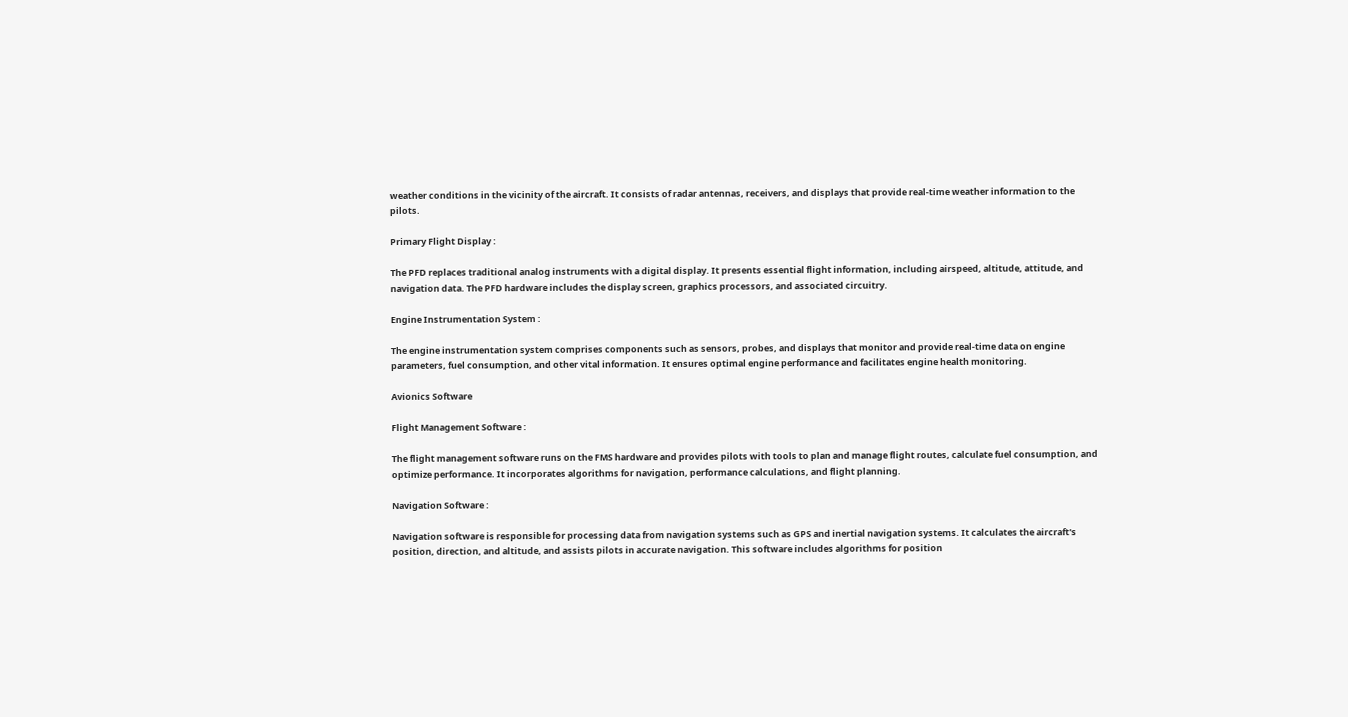weather conditions in the vicinity of the aircraft. It consists of radar antennas, receivers, and displays that provide real-time weather information to the pilots.

Primary Flight Display :

The PFD replaces traditional analog instruments with a digital display. It presents essential flight information, including airspeed, altitude, attitude, and navigation data. The PFD hardware includes the display screen, graphics processors, and associated circuitry.

Engine Instrumentation System :

The engine instrumentation system comprises components such as sensors, probes, and displays that monitor and provide real-time data on engine parameters, fuel consumption, and other vital information. It ensures optimal engine performance and facilitates engine health monitoring.

Avionics Software

Flight Management Software :

The flight management software runs on the FMS hardware and provides pilots with tools to plan and manage flight routes, calculate fuel consumption, and optimize performance. It incorporates algorithms for navigation, performance calculations, and flight planning.

Navigation Software :

Navigation software is responsible for processing data from navigation systems such as GPS and inertial navigation systems. It calculates the aircraft's position, direction, and altitude, and assists pilots in accurate navigation. This software includes algorithms for position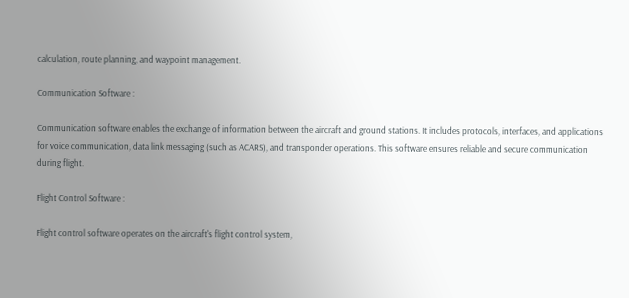calculation, route planning, and waypoint management.

Communication Software :

Communication software enables the exchange of information between the aircraft and ground stations. It includes protocols, interfaces, and applications for voice communication, data link messaging (such as ACARS), and transponder operations. This software ensures reliable and secure communication during flight.

Flight Control Software :

Flight control software operates on the aircraft's flight control system,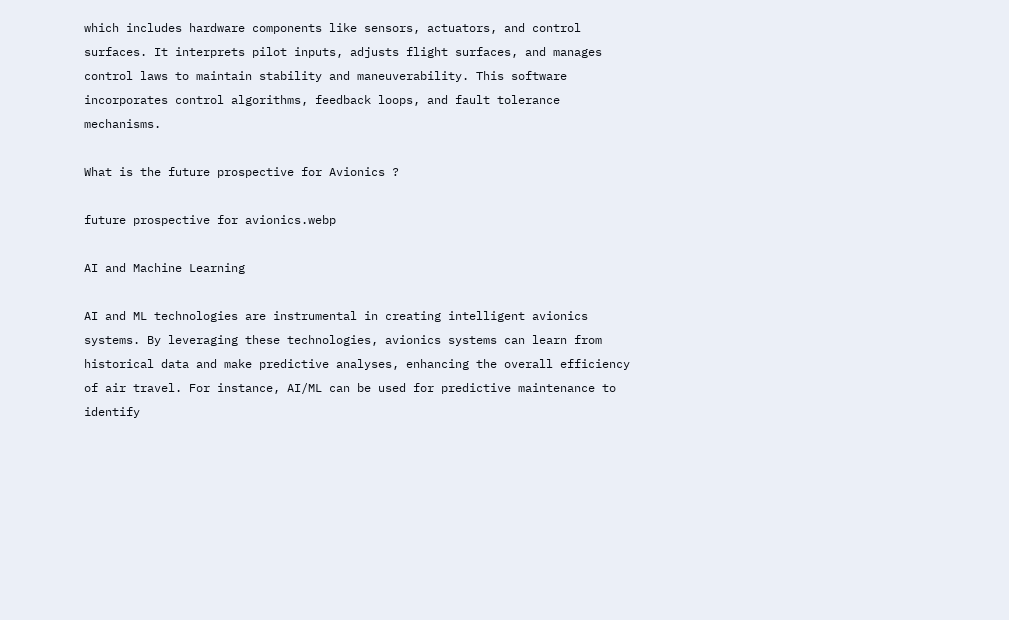which includes hardware components like sensors, actuators, and control surfaces. It interprets pilot inputs, adjusts flight surfaces, and manages control laws to maintain stability and maneuverability. This software incorporates control algorithms, feedback loops, and fault tolerance mechanisms.

What is the future prospective for Avionics ?

future prospective for avionics.webp

AI and Machine Learning

AI and ML technologies are instrumental in creating intelligent avionics systems. By leveraging these technologies, avionics systems can learn from historical data and make predictive analyses, enhancing the overall efficiency of air travel. For instance, AI/ML can be used for predictive maintenance to identify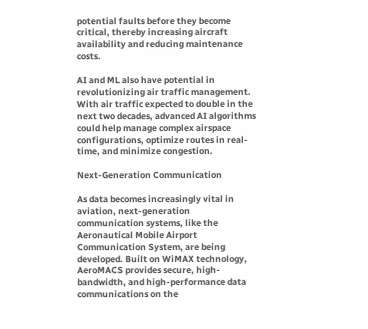potential faults before they become critical, thereby increasing aircraft availability and reducing maintenance costs.

AI and ML also have potential in revolutionizing air traffic management. With air traffic expected to double in the next two decades, advanced AI algorithms could help manage complex airspace configurations, optimize routes in real-time, and minimize congestion.

Next-Generation Communication

As data becomes increasingly vital in aviation, next-generation communication systems, like the Aeronautical Mobile Airport Communication System, are being developed. Built on WiMAX technology, AeroMACS provides secure, high-bandwidth, and high-performance data communications on the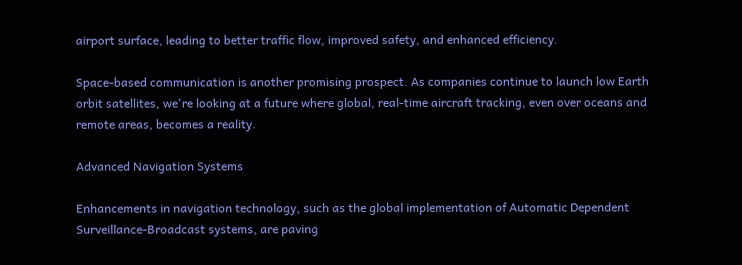airport surface, leading to better traffic flow, improved safety, and enhanced efficiency.

Space-based communication is another promising prospect. As companies continue to launch low Earth orbit satellites, we're looking at a future where global, real-time aircraft tracking, even over oceans and remote areas, becomes a reality.

Advanced Navigation Systems

Enhancements in navigation technology, such as the global implementation of Automatic Dependent Surveillance-Broadcast systems, are paving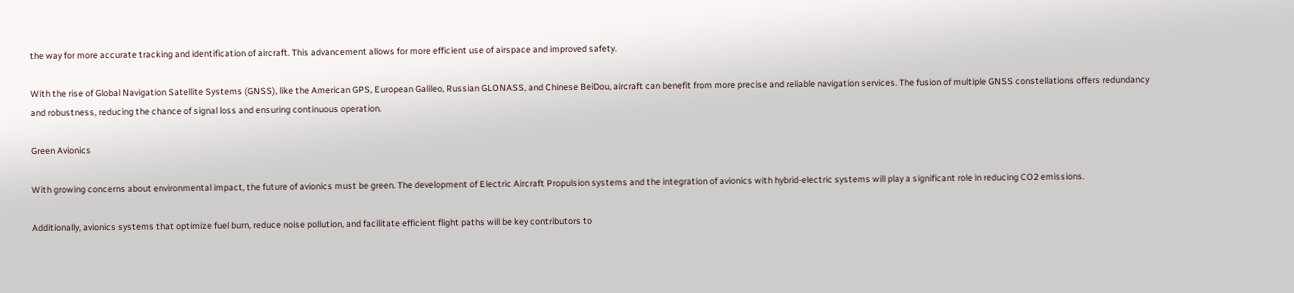the way for more accurate tracking and identification of aircraft. This advancement allows for more efficient use of airspace and improved safety.

With the rise of Global Navigation Satellite Systems (GNSS), like the American GPS, European Galileo, Russian GLONASS, and Chinese BeiDou, aircraft can benefit from more precise and reliable navigation services. The fusion of multiple GNSS constellations offers redundancy and robustness, reducing the chance of signal loss and ensuring continuous operation.

Green Avionics

With growing concerns about environmental impact, the future of avionics must be green. The development of Electric Aircraft Propulsion systems and the integration of avionics with hybrid-electric systems will play a significant role in reducing CO2 emissions.

Additionally, avionics systems that optimize fuel burn, reduce noise pollution, and facilitate efficient flight paths will be key contributors to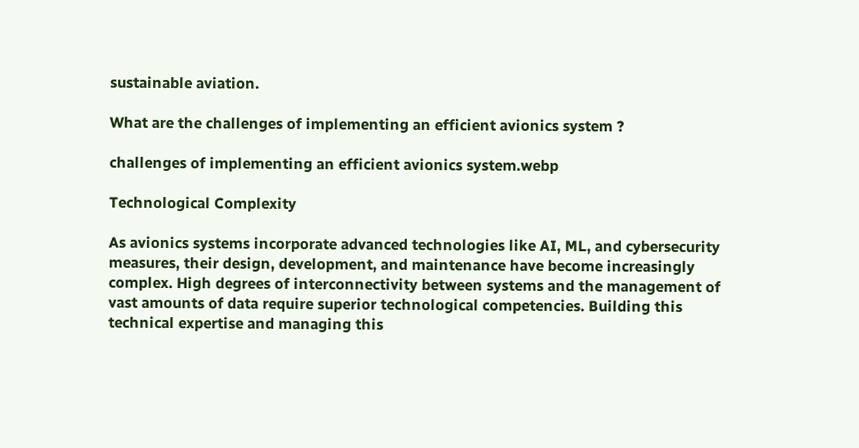sustainable aviation.

What are the challenges of implementing an efficient avionics system ?

challenges of implementing an efficient avionics system.webp

Technological Complexity

As avionics systems incorporate advanced technologies like AI, ML, and cybersecurity measures, their design, development, and maintenance have become increasingly complex. High degrees of interconnectivity between systems and the management of vast amounts of data require superior technological competencies. Building this technical expertise and managing this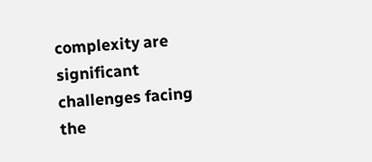complexity are significant challenges facing the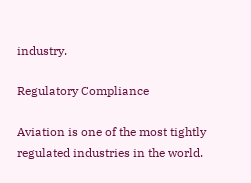industry.

Regulatory Compliance

Aviation is one of the most tightly regulated industries in the world.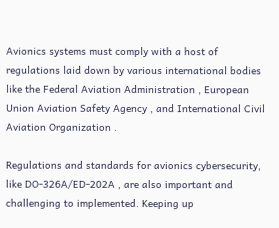Avionics systems must comply with a host of regulations laid down by various international bodies like the Federal Aviation Administration , European Union Aviation Safety Agency , and International Civil Aviation Organization .

Regulations and standards for avionics cybersecurity, like DO-326A/ED-202A , are also important and challenging to implemented. Keeping up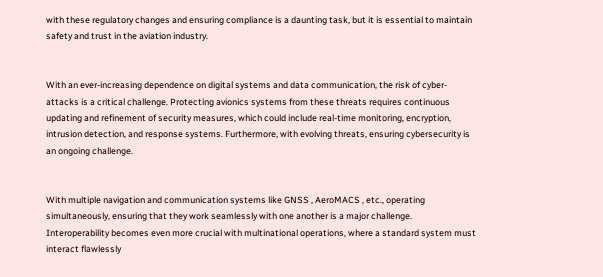with these regulatory changes and ensuring compliance is a daunting task, but it is essential to maintain safety and trust in the aviation industry.


With an ever-increasing dependence on digital systems and data communication, the risk of cyber-attacks is a critical challenge. Protecting avionics systems from these threats requires continuous updating and refinement of security measures, which could include real-time monitoring, encryption, intrusion detection, and response systems. Furthermore, with evolving threats, ensuring cybersecurity is an ongoing challenge.


With multiple navigation and communication systems like GNSS , AeroMACS , etc., operating simultaneously, ensuring that they work seamlessly with one another is a major challenge. Interoperability becomes even more crucial with multinational operations, where a standard system must interact flawlessly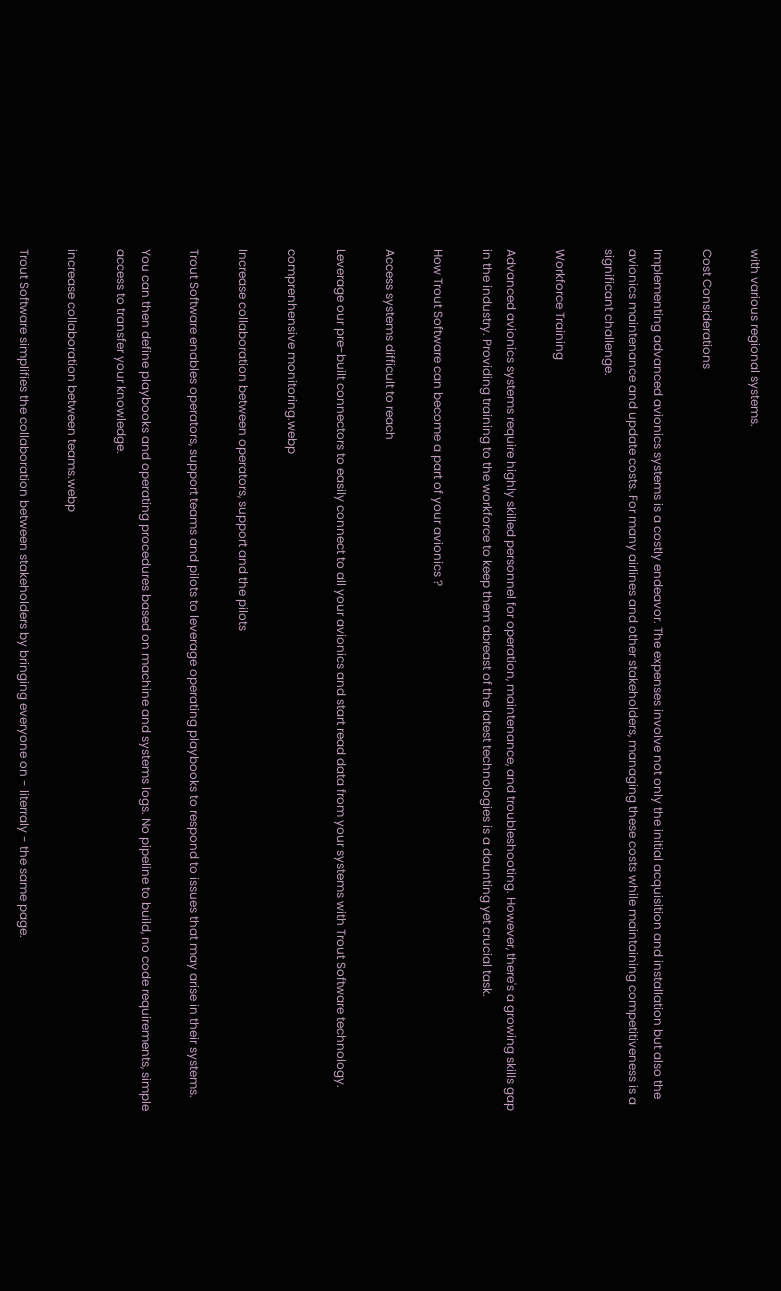with various regional systems.

Cost Considerations

Implementing advanced avionics systems is a costly endeavor. The expenses involve not only the initial acquisition and installation but also the avionics maintenance and update costs. For many airlines and other stakeholders, managing these costs while maintaining competitiveness is a significant challenge.

Workforce Training

Advanced avionics systems require highly skilled personnel for operation, maintenance, and troubleshooting. However, there's a growing skills gap in the industry. Providing training to the workforce to keep them abreast of the latest technologies is a daunting yet crucial task.

How Trout Software can become a part of your avionics ?

Access systems difficult to reach

Leverage our pre-built connectors to easily connect to all your avionics and start read data from your systems with Trout Software technology.

comprenhensive monitoring.webp

Increase collaboration between operators, support and the pilots

Trout Software enables operators, support teams and pilots to leverage operating playbooks to respond to issues that may arise in their systems.

You can then define playbooks and operating procedures based on machine and systems logs. No pipeline to build, no code requirements, simple access to transfer your knowledge.

increase collaboration between teams.webp

Trout Software simplifies the collaboration between stakeholders by bringing everyone on - literraly - the same page.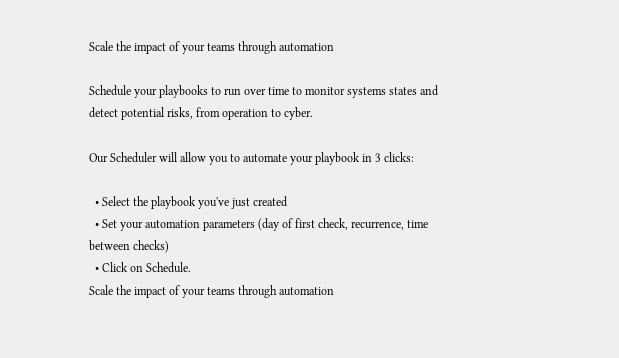Scale the impact of your teams through automation

Schedule your playbooks to run over time to monitor systems states and detect potential risks, from operation to cyber.

Our Scheduler will allow you to automate your playbook in 3 clicks:

  • Select the playbook you've just created
  • Set your automation parameters (day of first check, recurrence, time between checks)
  • Click on Schedule.
Scale the impact of your teams through automation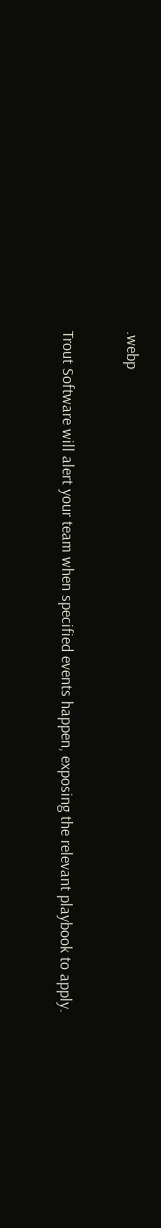.webp

Trout Software will alert your team when specified events happen, exposing the relevant playbook to apply.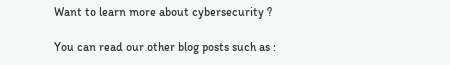Want to learn more about cybersecurity ?

You can read our other blog posts such as :